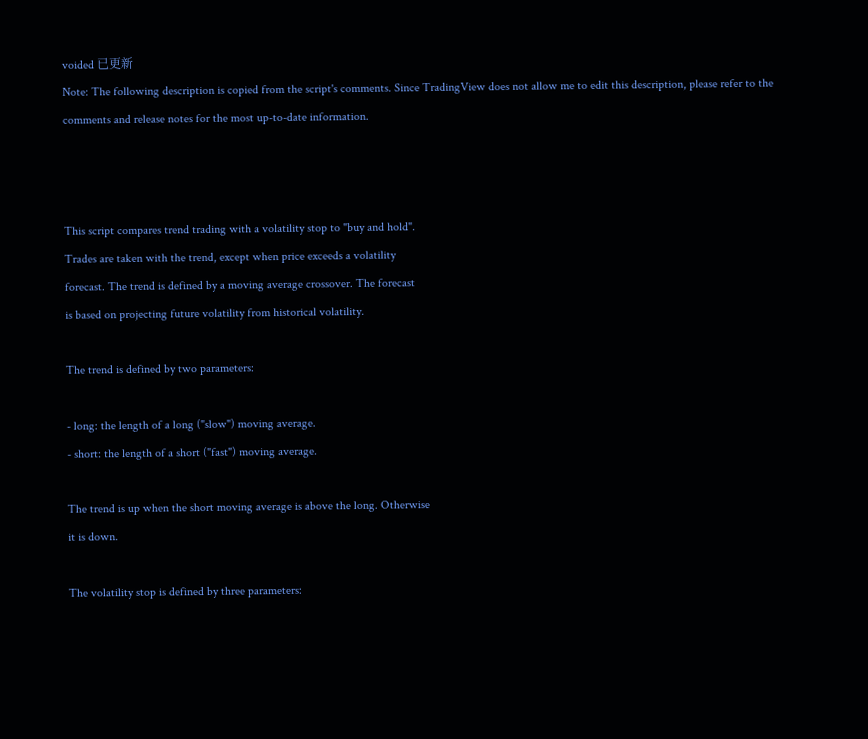voided 已更新
Note: The following description is copied from the script's comments. Since TradingView does not allow me to edit this description, please refer to the comments and release notes for the most up-to-date information.



This script compares trend trading with a volatility stop to "buy and hold".
Trades are taken with the trend, except when price exceeds a volatility
forecast. The trend is defined by a moving average crossover. The forecast
is based on projecting future volatility from historical volatility.

The trend is defined by two parameters:

- long: the length of a long ("slow") moving average.
- short: the length of a short ("fast") moving average.

The trend is up when the short moving average is above the long. Otherwise
it is down.

The volatility stop is defined by three parameters: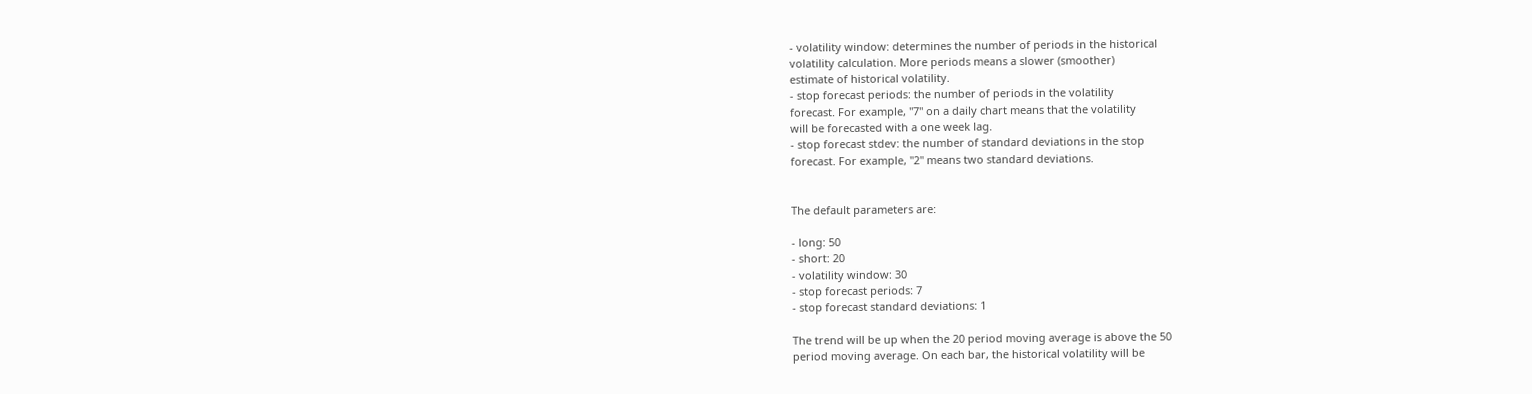- volatility window: determines the number of periods in the historical
volatility calculation. More periods means a slower (smoother)
estimate of historical volatility.
- stop forecast periods: the number of periods in the volatility
forecast. For example, "7" on a daily chart means that the volatility
will be forecasted with a one week lag.
- stop forecast stdev: the number of standard deviations in the stop
forecast. For example, "2" means two standard deviations.


The default parameters are:

- long: 50
- short: 20
- volatility window: 30
- stop forecast periods: 7
- stop forecast standard deviations: 1

The trend will be up when the 20 period moving average is above the 50
period moving average. On each bar, the historical volatility will be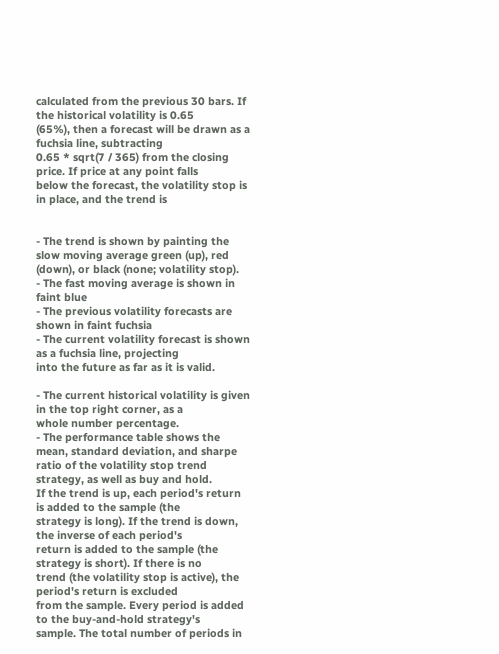calculated from the previous 30 bars. If the historical volatility is 0.65
(65%), then a forecast will be drawn as a fuchsia line, subtracting
0.65 * sqrt(7 / 365) from the closing price. If price at any point falls
below the forecast, the volatility stop is in place, and the trend is


- The trend is shown by painting the slow moving average green (up), red
(down), or black (none; volatility stop).
- The fast moving average is shown in faint blue
- The previous volatility forecasts are shown in faint fuchsia
- The current volatility forecast is shown as a fuchsia line, projecting
into the future as far as it is valid.

- The current historical volatility is given in the top right corner, as a
whole number percentage.
- The performance table shows the mean, standard deviation, and sharpe
ratio of the volatility stop trend strategy, as well as buy and hold.
If the trend is up, each period's return is added to the sample (the
strategy is long). If the trend is down, the inverse of each period's
return is added to the sample (the strategy is short). If there is no
trend (the volatility stop is active), the period's return is excluded
from the sample. Every period is added to the buy-and-hold strategy's
sample. The total number of periods in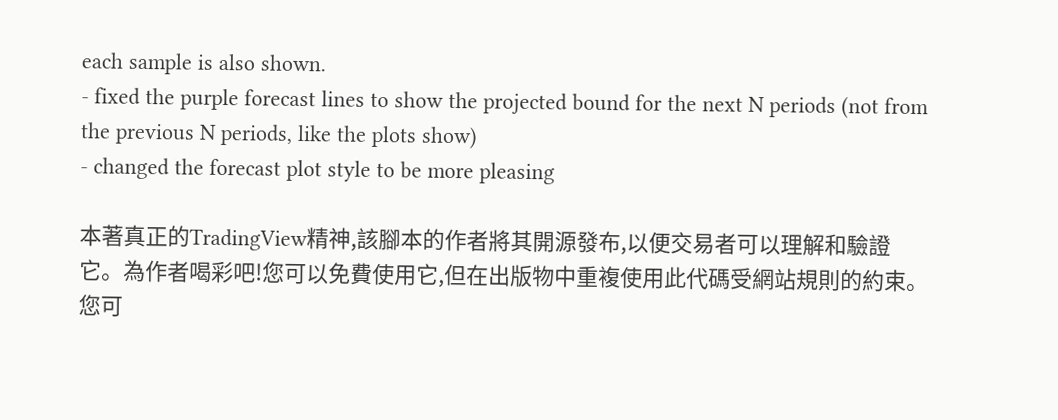each sample is also shown.
- fixed the purple forecast lines to show the projected bound for the next N periods (not from the previous N periods, like the plots show)
- changed the forecast plot style to be more pleasing

本著真正的TradingView精神,該腳本的作者將其開源發布,以便交易者可以理解和驗證它。為作者喝彩吧!您可以免費使用它,但在出版物中重複使用此代碼受網站規則的約束。 您可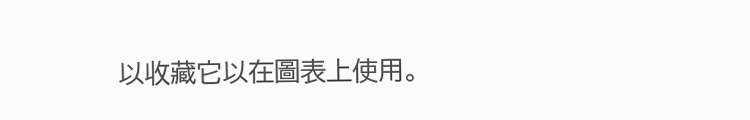以收藏它以在圖表上使用。